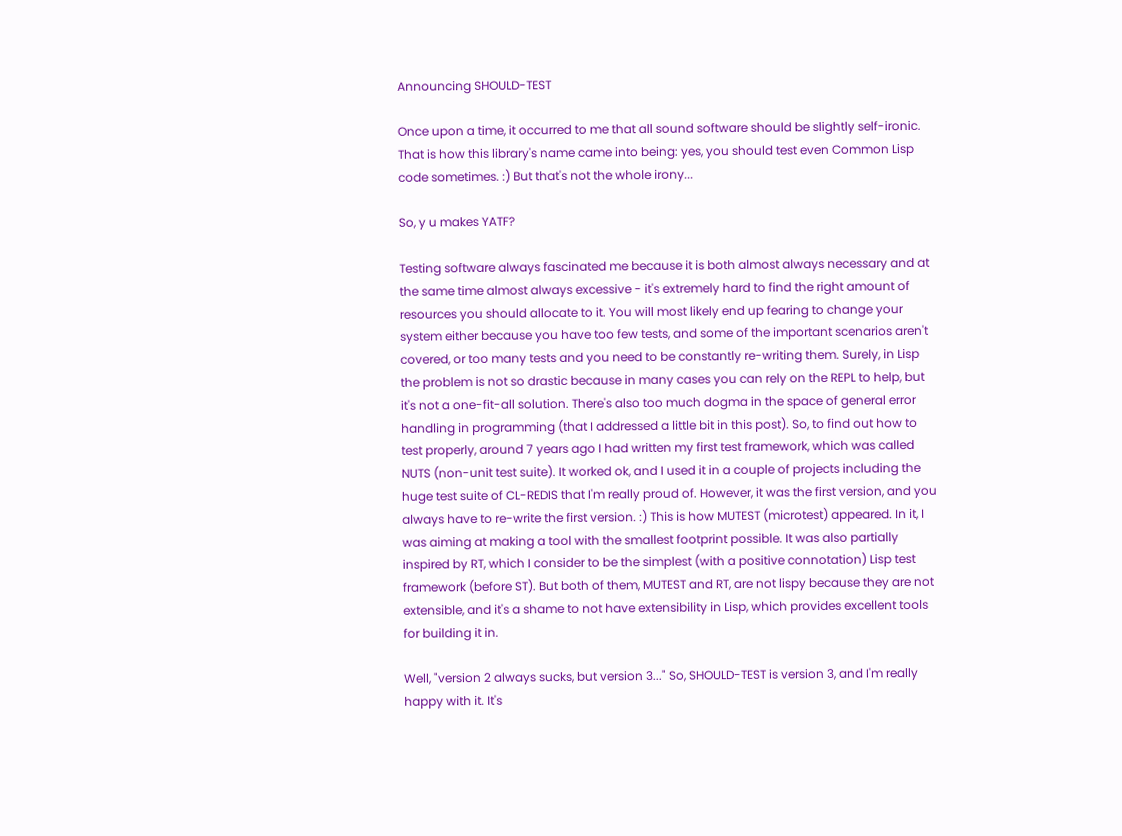Announcing SHOULD-TEST

Once upon a time, it occurred to me that all sound software should be slightly self-ironic. That is how this library's name came into being: yes, you should test even Common Lisp code sometimes. :) But that's not the whole irony...

So, y u makes YATF?

Testing software always fascinated me because it is both almost always necessary and at the same time almost always excessive - it's extremely hard to find the right amount of resources you should allocate to it. You will most likely end up fearing to change your system either because you have too few tests, and some of the important scenarios aren't covered, or too many tests and you need to be constantly re-writing them. Surely, in Lisp the problem is not so drastic because in many cases you can rely on the REPL to help, but it's not a one-fit-all solution. There's also too much dogma in the space of general error handling in programming (that I addressed a little bit in this post). So, to find out how to test properly, around 7 years ago I had written my first test framework, which was called NUTS (non-unit test suite). It worked ok, and I used it in a couple of projects including the huge test suite of CL-REDIS that I'm really proud of. However, it was the first version, and you always have to re-write the first version. :) This is how MUTEST (microtest) appeared. In it, I was aiming at making a tool with the smallest footprint possible. It was also partially inspired by RT, which I consider to be the simplest (with a positive connotation) Lisp test framework (before ST). But both of them, MUTEST and RT, are not lispy because they are not extensible, and it's a shame to not have extensibility in Lisp, which provides excellent tools for building it in.

Well, "version 2 always sucks, but version 3..." So, SHOULD-TEST is version 3, and I'm really happy with it. It's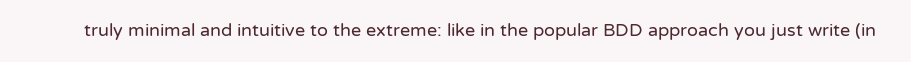truly minimal and intuitive to the extreme: like in the popular BDD approach you just write (in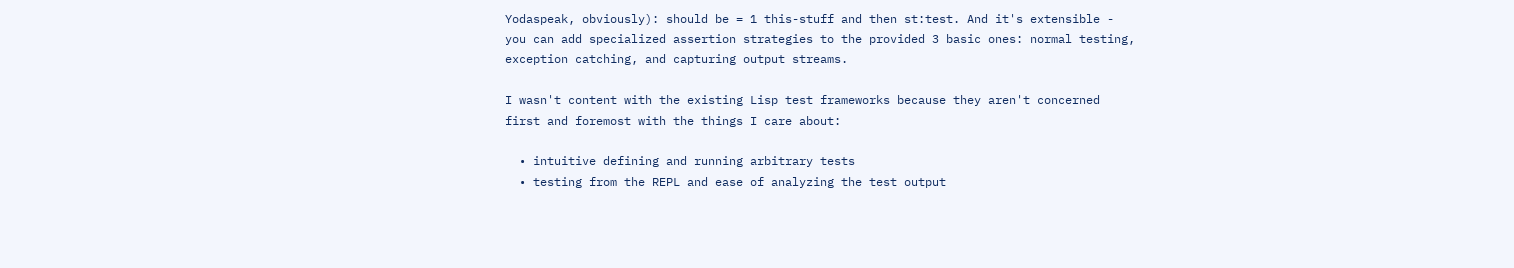Yodaspeak, obviously): should be = 1 this-stuff and then st:test. And it's extensible - you can add specialized assertion strategies to the provided 3 basic ones: normal testing, exception catching, and capturing output streams.

I wasn't content with the existing Lisp test frameworks because they aren't concerned first and foremost with the things I care about:

  • intuitive defining and running arbitrary tests
  • testing from the REPL and ease of analyzing the test output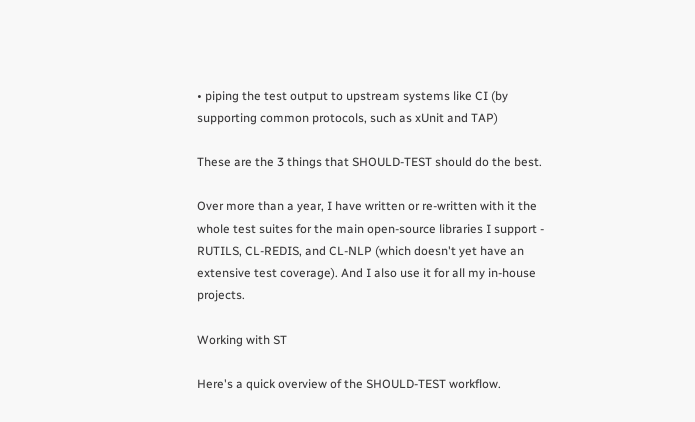• piping the test output to upstream systems like CI (by supporting common protocols, such as xUnit and TAP)

These are the 3 things that SHOULD-TEST should do the best.

Over more than a year, I have written or re-written with it the whole test suites for the main open-source libraries I support - RUTILS, CL-REDIS, and CL-NLP (which doesn't yet have an extensive test coverage). And I also use it for all my in-house projects.

Working with ST

Here's a quick overview of the SHOULD-TEST workflow.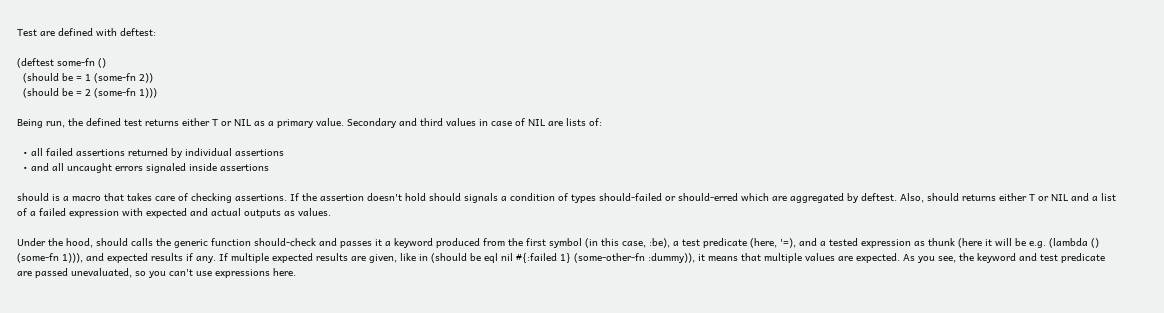Test are defined with deftest:

(deftest some-fn ()
  (should be = 1 (some-fn 2))
  (should be = 2 (some-fn 1)))

Being run, the defined test returns either T or NIL as a primary value. Secondary and third values in case of NIL are lists of:

  • all failed assertions returned by individual assertions
  • and all uncaught errors signaled inside assertions

should is a macro that takes care of checking assertions. If the assertion doesn't hold should signals a condition of types should-failed or should-erred which are aggregated by deftest. Also, should returns either T or NIL and a list of a failed expression with expected and actual outputs as values.

Under the hood, should calls the generic function should-check and passes it a keyword produced from the first symbol (in this case, :be), a test predicate (here, '=), and a tested expression as thunk (here it will be e.g. (lambda () (some-fn 1))), and expected results if any. If multiple expected results are given, like in (should be eql nil #{:failed 1} (some-other-fn :dummy)), it means that multiple values are expected. As you see, the keyword and test predicate are passed unevaluated, so you can't use expressions here.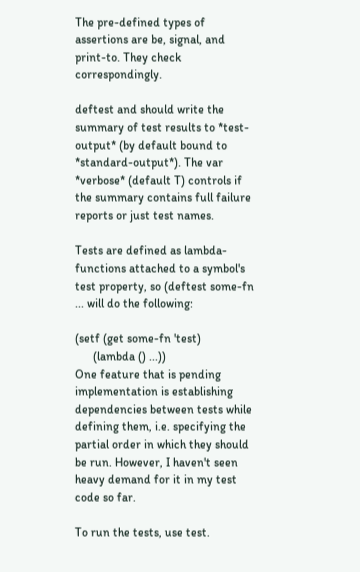The pre-defined types of assertions are be, signal, and print-to. They check correspondingly.

deftest and should write the summary of test results to *test-output* (by default bound to *standard-output*). The var *verbose* (default T) controls if the summary contains full failure reports or just test names.

Tests are defined as lambda-functions attached to a symbol's test property, so (deftest some-fn ... will do the following:

(setf (get some-fn 'test)
      (lambda () ...))
One feature that is pending implementation is establishing dependencies between tests while defining them, i.e. specifying the partial order in which they should be run. However, I haven't seen heavy demand for it in my test code so far.

To run the tests, use test.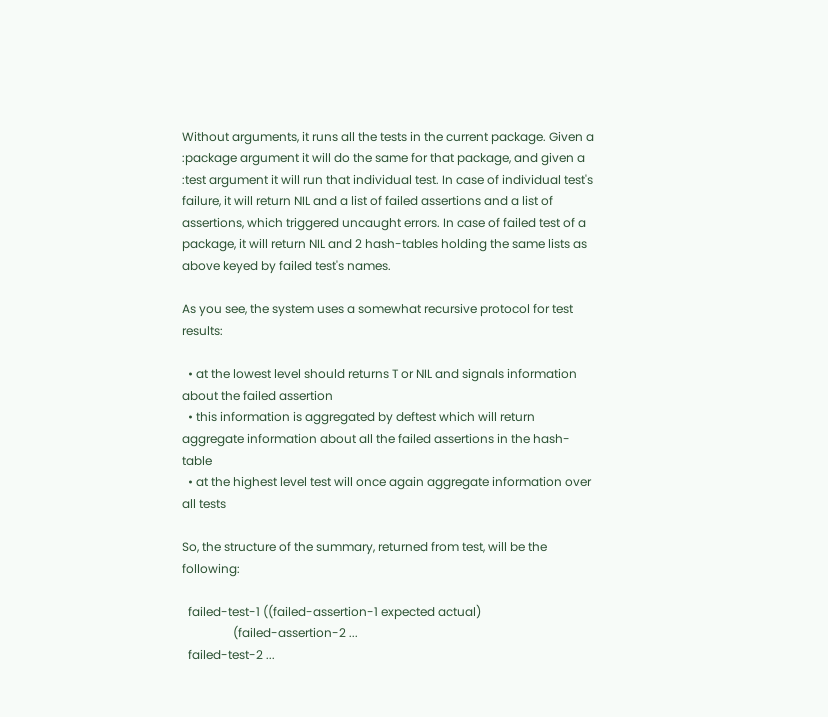Without arguments, it runs all the tests in the current package. Given a :package argument it will do the same for that package, and given a :test argument it will run that individual test. In case of individual test's failure, it will return NIL and a list of failed assertions and a list of assertions, which triggered uncaught errors. In case of failed test of a package, it will return NIL and 2 hash-tables holding the same lists as above keyed by failed test's names.

As you see, the system uses a somewhat recursive protocol for test results:

  • at the lowest level should returns T or NIL and signals information about the failed assertion
  • this information is aggregated by deftest which will return aggregate information about all the failed assertions in the hash-table
  • at the highest level test will once again aggregate information over all tests

So, the structure of the summary, returned from test, will be the following:

  failed-test-1 ((failed-assertion-1 expected actual)
                 (failed-assertion-2 ...
  failed-test-2 ...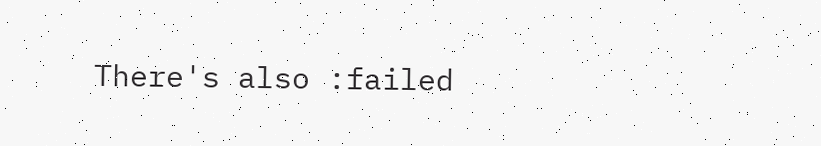There's also :failed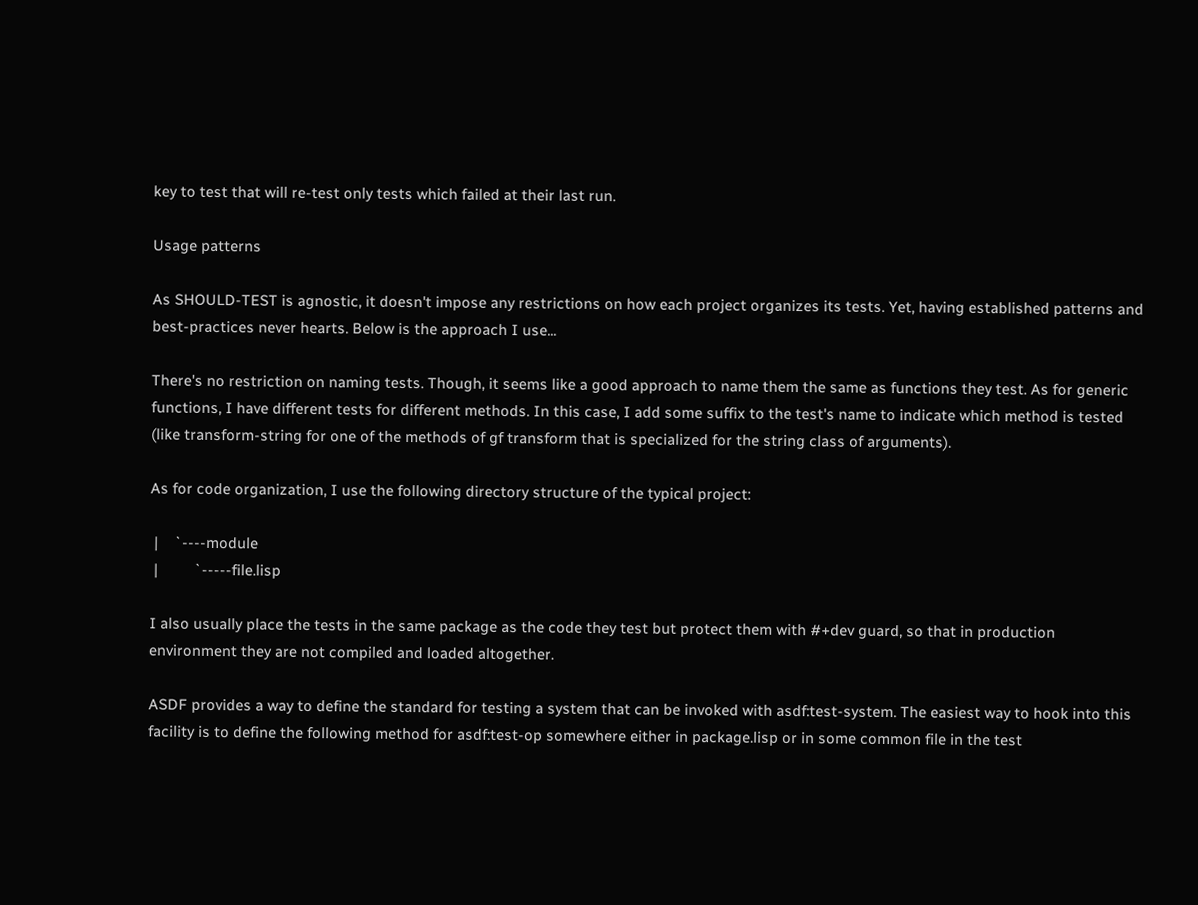key to test that will re-test only tests which failed at their last run.

Usage patterns

As SHOULD-TEST is agnostic, it doesn't impose any restrictions on how each project organizes its tests. Yet, having established patterns and best-practices never hearts. Below is the approach I use...

There's no restriction on naming tests. Though, it seems like a good approach to name them the same as functions they test. As for generic functions, I have different tests for different methods. In this case, I add some suffix to the test's name to indicate which method is tested (like transform-string for one of the methods of gf transform that is specialized for the string class of arguments).

As for code organization, I use the following directory structure of the typical project:

 |    `----module
 |         `-----file.lisp

I also usually place the tests in the same package as the code they test but protect them with #+dev guard, so that in production environment they are not compiled and loaded altogether.

ASDF provides a way to define the standard for testing a system that can be invoked with asdf:test-system. The easiest way to hook into this facility is to define the following method for asdf:test-op somewhere either in package.lisp or in some common file in the test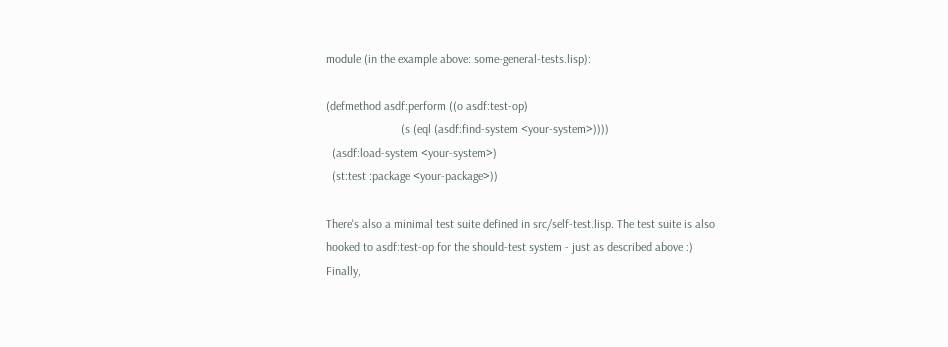module (in the example above: some-general-tests.lisp):

(defmethod asdf:perform ((o asdf:test-op)
                         (s (eql (asdf:find-system <your-system>))))
  (asdf:load-system <your-system>)
  (st:test :package <your-package>))

There's also a minimal test suite defined in src/self-test.lisp. The test suite is also hooked to asdf:test-op for the should-test system - just as described above :)
Finally,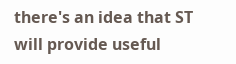there's an idea that ST will provide useful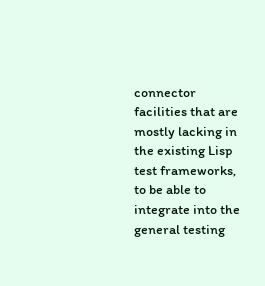connector facilities that are mostly lacking in the existing Lisp test frameworks, to be able to integrate into the general testing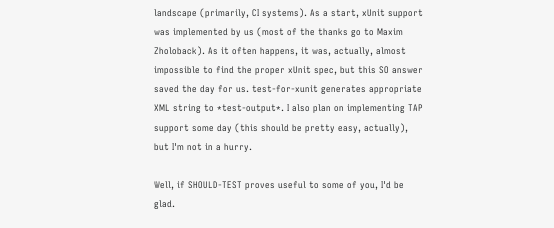landscape (primarily, CI systems). As a start, xUnit support was implemented by us (most of the thanks go to Maxim Zholoback). As it often happens, it was, actually, almost impossible to find the proper xUnit spec, but this SO answer saved the day for us. test-for-xunit generates appropriate XML string to *test-output*. I also plan on implementing TAP support some day (this should be pretty easy, actually), but I'm not in a hurry.

Well, if SHOULD-TEST proves useful to some of you, I'd be glad.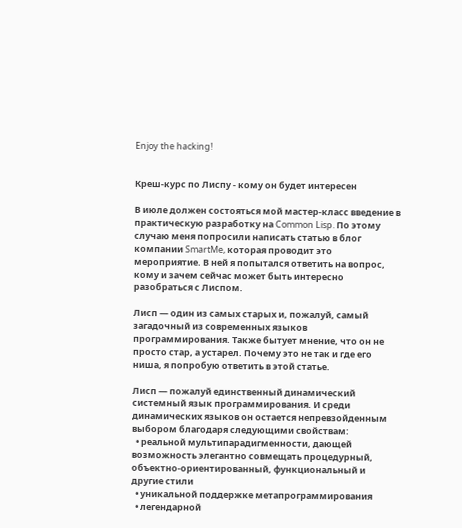Enjoy the hacking!


Креш-курс по Лиспу - кому он будет интересен

В июле должен состояться мой мастер-класс введение в практическую разработку на Common Lisp. По этому случаю меня попросили написать статью в блог компании SmartMe, которая проводит это мероприятие. В ней я попытался ответить на вопрос, кому и зачем сейчас может быть интересно разобраться с Лиспом.

Лисп — один из самых старых и, пожалуй, самый загадочный из современных языков программирования. Также бытует мнение, что он не просто стар, а устарел. Почему это не так и где его ниша, я попробую ответить в этой статье.

Лисп — пожалуй единственный динамический системный язык программирования. И среди динамических языков он остается непревзойденным выбором благодаря следующими свойствам:
  • реальной мультипарадигменности, дающей возможность элегантно совмещать процедурный, объектно-ориентированный, функциональный и другие стили
  • уникальной поддержке метапрограммирования
  • легендарной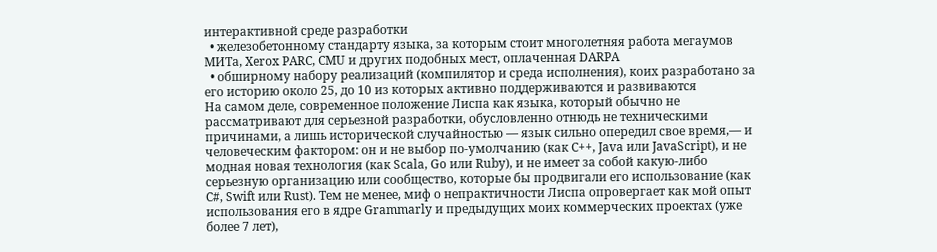интерактивной среде разработки
  • железобетонному стандарту языка, за которым стоит многолетняя работа мегаумов МИТа, Xerox PARC, CMU и других подобных мест, оплаченная DARPA
  • обширному набору реализаций (компилятор и среда исполнения), коих разработано за его историю около 25, до 10 из которых активно поддерживаются и развиваются
На самом деле, современное положение Лиспа как языка, который обычно не рассматривают для серьезной разработки, обуcловленно отнюдь не техническими причинами, а лишь исторической случайностью — язык сильно опередил свое время,— и человеческим фактором: он и не выбор по-умолчанию (как С++, Java или JavaScript), и не модная новая технология (как Scala, Go или Ruby), и не имеет за собой какую-либо серьезную организацию или сообщество, которые бы продвигали его использование (как C#, Swift или Rust). Тем не менее, миф о непрактичности Лиспа опровергает как мой опыт использования его в ядре Grammarly и предыдущих моих коммерческих проектах (уже более 7 лет),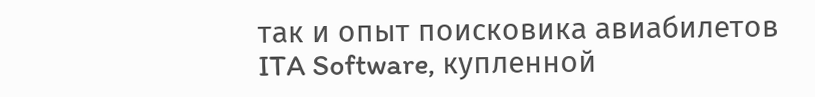так и опыт поисковика авиабилетов ITA Software, купленной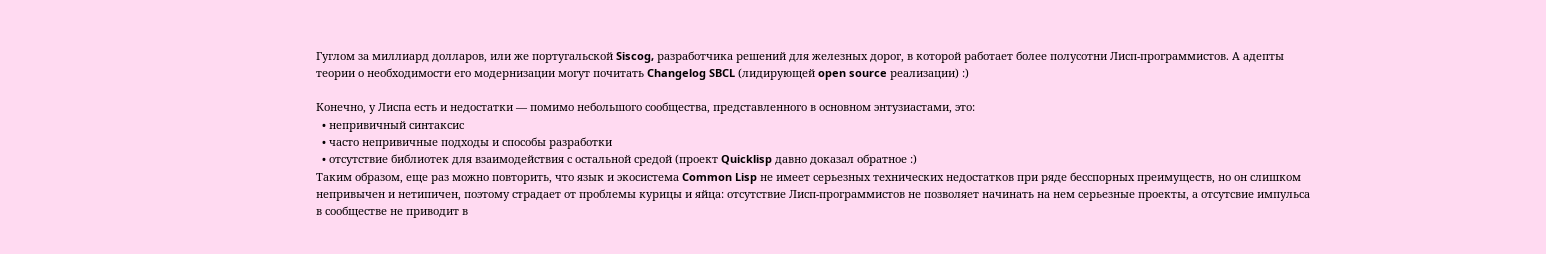Гуглом за миллиард долларов, или же португальской Siscog, разработчика решений для железных дорог, в которой работает более полусотни Лисп-программистов. А адепты теории о необходимости его модернизации могут почитать Changelog SBCL (лидирующей open source реализации) :)

Конечно, у Лиспа есть и недостатки — помимо небольшого сообщества, представленного в основном энтузиастами, это:
  • непривичный синтаксис
  • часто непривичные подходы и способы разработки
  • отсутствие библиотек для взаимодействия с остальной средой (проект Quicklisp давно доказал обратное :)
Таким образом, еще раз можно повторить, что язык и экосистема Common Lisp не имеет серьезных технических недостатков при ряде бесспорных преимуществ, но он слишком непривычен и нетипичен, поэтому страдает от проблемы курицы и яйца: отсутствие Лисп-программистов не позволяет начинать на нем серьезные проекты, а отсутсвие импульса в сообществе не приводит в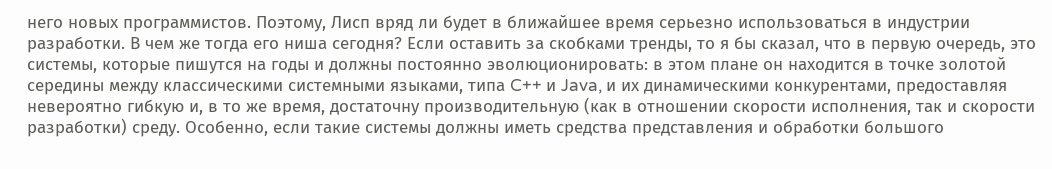него новых программистов. Поэтому, Лисп вряд ли будет в ближайшее время серьезно использоваться в индустрии разработки. В чем же тогда его ниша сегодня? Если оставить за скобками тренды, то я бы сказал, что в первую очередь, это системы, которые пишутся на годы и должны постоянно эволюционировать: в этом плане он находится в точке золотой середины между классическими системными языками, типа C++ и Java, и их динамическими конкурентами, предоставляя невероятно гибкую и, в то же время, достаточну производительную (как в отношении скорости исполнения, так и скорости разработки) среду. Особенно, если такие системы должны иметь средства представления и обработки большого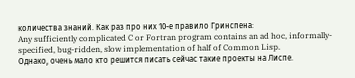количества знаний. Как раз про них 10-е правило Гринспена:
Any sufficiently complicated C or Fortran program contains an ad hoc, informally-specified, bug-ridden, slow implementation of half of Common Lisp.
Однако, очень мало кто решится писать сейчас такие проекты на Лиспе.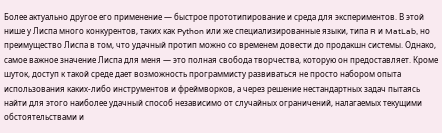Более актуально другое его применение — быстрое прототипирование и среда для экспериментов. В этой нише у Лиспа много конкурентов, таких как Python или же специализированные языки, типа R и MatLab, но преимущество Лиспа в том, что удачный протип можно со временем довести до продакшн системы. Однако, самое важное значение Лиспа для меня — это полная свобода творчества, которую он предоставляет. Кроме шуток, доступ к такой среде дает возможность программисту развиваться не просто набором опыта использования каких-либо инструментов и фреймворков, а через решение нестандартных задач пытаясь найти для этого наиболее удачный способ независимо от случайных ограничений, налагаемых текущими обстоятельствами и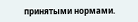принятыми нормами.